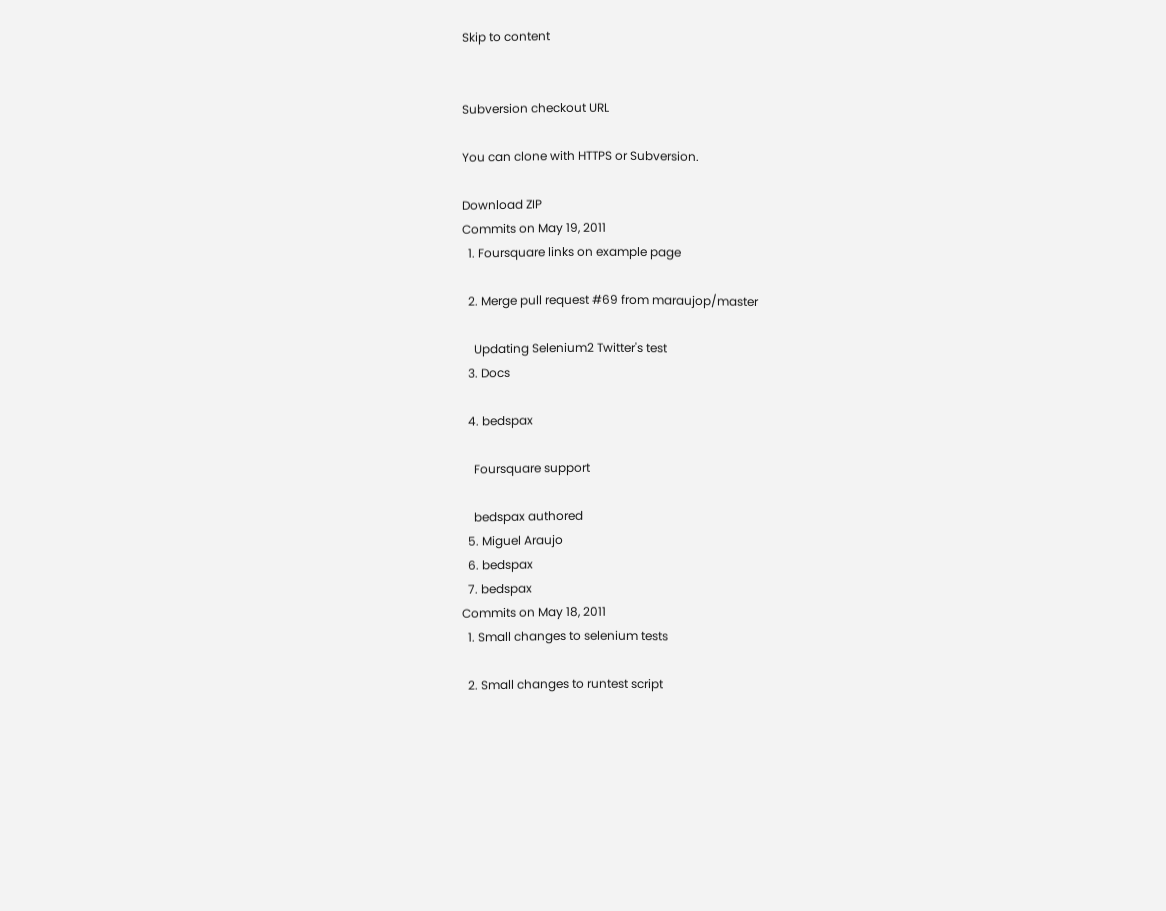Skip to content


Subversion checkout URL

You can clone with HTTPS or Subversion.

Download ZIP
Commits on May 19, 2011
  1. Foursquare links on example page

  2. Merge pull request #69 from maraujop/master

    Updating Selenium2 Twitter's test
  3. Docs

  4. bedspax

    Foursquare support

    bedspax authored
  5. Miguel Araujo
  6. bedspax
  7. bedspax
Commits on May 18, 2011
  1. Small changes to selenium tests

  2. Small changes to runtest script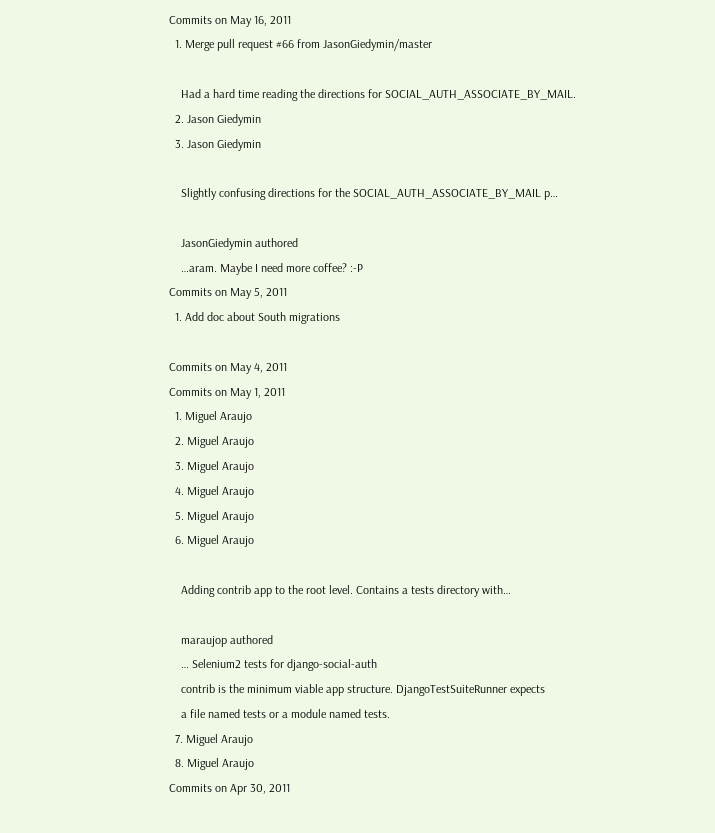Commits on May 16, 2011
  1. Merge pull request #66 from JasonGiedymin/master

    Had a hard time reading the directions for SOCIAL_AUTH_ASSOCIATE_BY_MAIL.
  2. Jason Giedymin
  3. Jason Giedymin

    Slightly confusing directions for the SOCIAL_AUTH_ASSOCIATE_BY_MAIL p…

    JasonGiedymin authored
    …aram. Maybe I need more coffee? :-P
Commits on May 5, 2011
  1. Add doc about South migrations

Commits on May 4, 2011
Commits on May 1, 2011
  1. Miguel Araujo
  2. Miguel Araujo
  3. Miguel Araujo
  4. Miguel Araujo
  5. Miguel Araujo
  6. Miguel Araujo

    Adding contrib app to the root level. Contains a tests directory with…

    maraujop authored
    … Selenium2 tests for django-social-auth
    contrib is the minimum viable app structure. DjangoTestSuiteRunner expects
    a file named tests or a module named tests.
  7. Miguel Araujo
  8. Miguel Araujo
Commits on Apr 30, 2011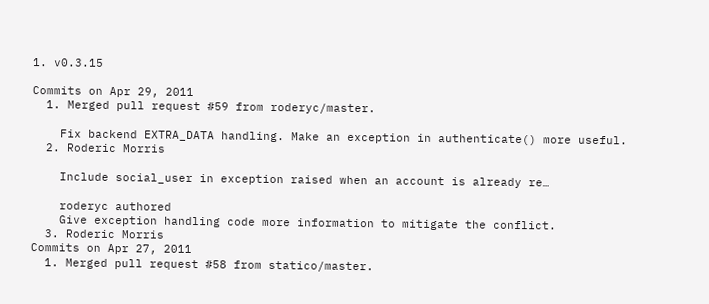1. v0.3.15

Commits on Apr 29, 2011
  1. Merged pull request #59 from roderyc/master.

    Fix backend EXTRA_DATA handling. Make an exception in authenticate() more useful.
  2. Roderic Morris

    Include social_user in exception raised when an account is already re…

    roderyc authored
    Give exception handling code more information to mitigate the conflict.
  3. Roderic Morris
Commits on Apr 27, 2011
  1. Merged pull request #58 from statico/master.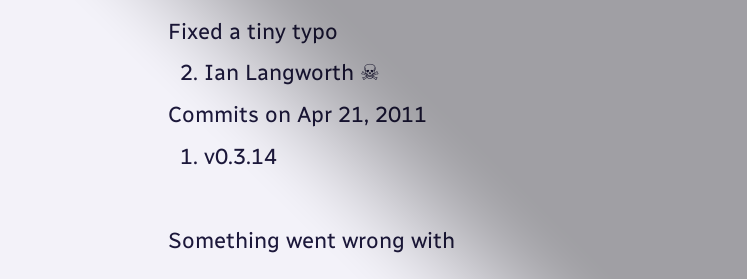Fixed a tiny typo
  2. Ian Langworth ☠
Commits on Apr 21, 2011
  1. v0.3.14

Something went wrong with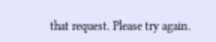that request. Please try again.